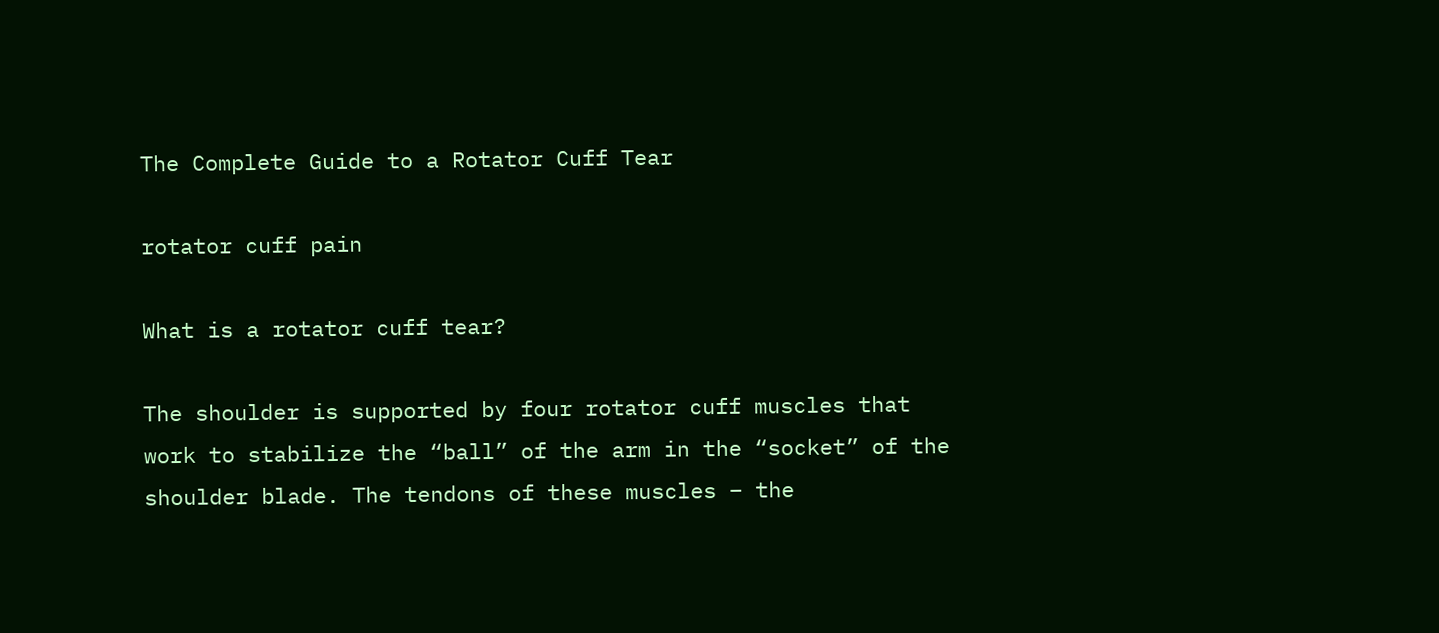The Complete Guide to a Rotator Cuff Tear

rotator cuff pain

What is a rotator cuff tear?

The shoulder is supported by four rotator cuff muscles that work to stabilize the “ball” of the arm in the “socket” of the shoulder blade. The tendons of these muscles – the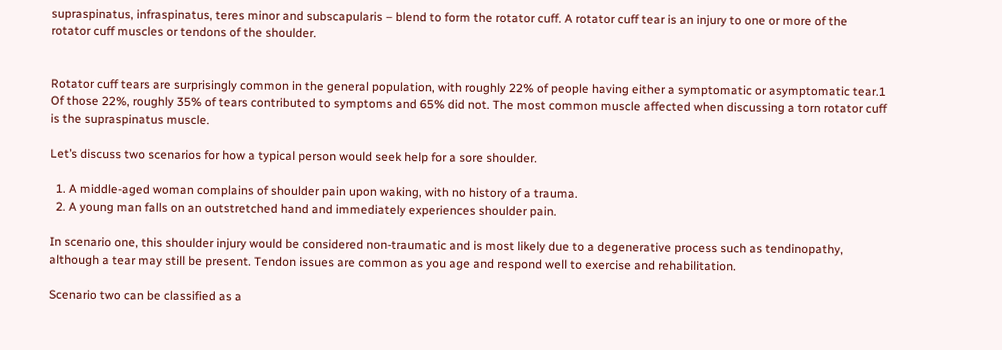supraspinatus, infraspinatus, teres minor and subscapularis – blend to form the rotator cuff. A rotator cuff tear is an injury to one or more of the rotator cuff muscles or tendons of the shoulder.


Rotator cuff tears are surprisingly common in the general population, with roughly 22% of people having either a symptomatic or asymptomatic tear.1 Of those 22%, roughly 35% of tears contributed to symptoms and 65% did not. The most common muscle affected when discussing a torn rotator cuff is the supraspinatus muscle.

Let’s discuss two scenarios for how a typical person would seek help for a sore shoulder.

  1. A middle-aged woman complains of shoulder pain upon waking, with no history of a trauma.
  2. A young man falls on an outstretched hand and immediately experiences shoulder pain.

In scenario one, this shoulder injury would be considered non-traumatic and is most likely due to a degenerative process such as tendinopathy, although a tear may still be present. Tendon issues are common as you age and respond well to exercise and rehabilitation.

Scenario two can be classified as a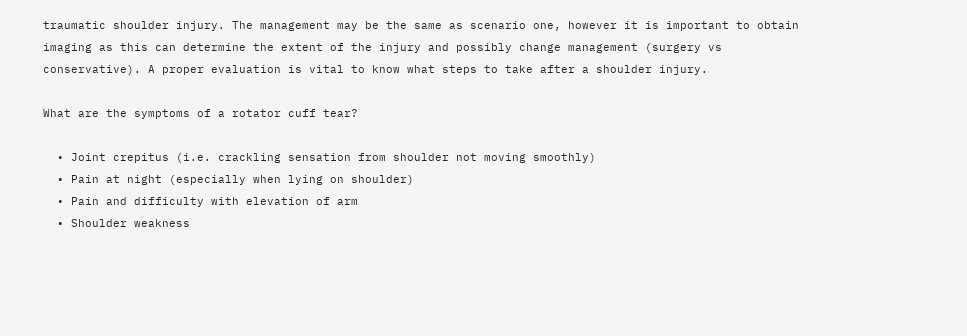traumatic shoulder injury. The management may be the same as scenario one, however it is important to obtain imaging as this can determine the extent of the injury and possibly change management (surgery vs conservative). A proper evaluation is vital to know what steps to take after a shoulder injury.

What are the symptoms of a rotator cuff tear?

  • Joint crepitus (i.e. crackling sensation from shoulder not moving smoothly)
  • Pain at night (especially when lying on shoulder)
  • Pain and difficulty with elevation of arm
  • Shoulder weakness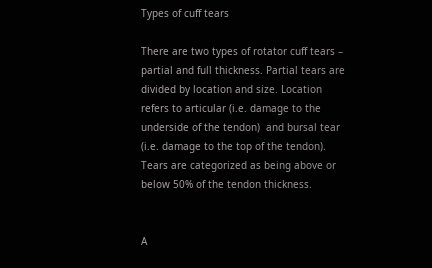Types of cuff tears

There are two types of rotator cuff tears – partial and full thickness. Partial tears are divided by location and size. Location refers to articular (i.e. damage to the underside of the tendon)  and bursal tear (i.e. damage to the top of the tendon). Tears are categorized as being above or below 50% of the tendon thickness.


A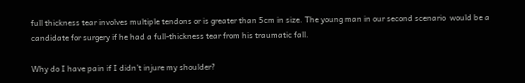full thickness tear involves multiple tendons or is greater than 5cm in size. The young man in our second scenario  would be a candidate for surgery if he had a full-thickness tear from his traumatic fall.

Why do I have pain if I didn’t injure my shoulder?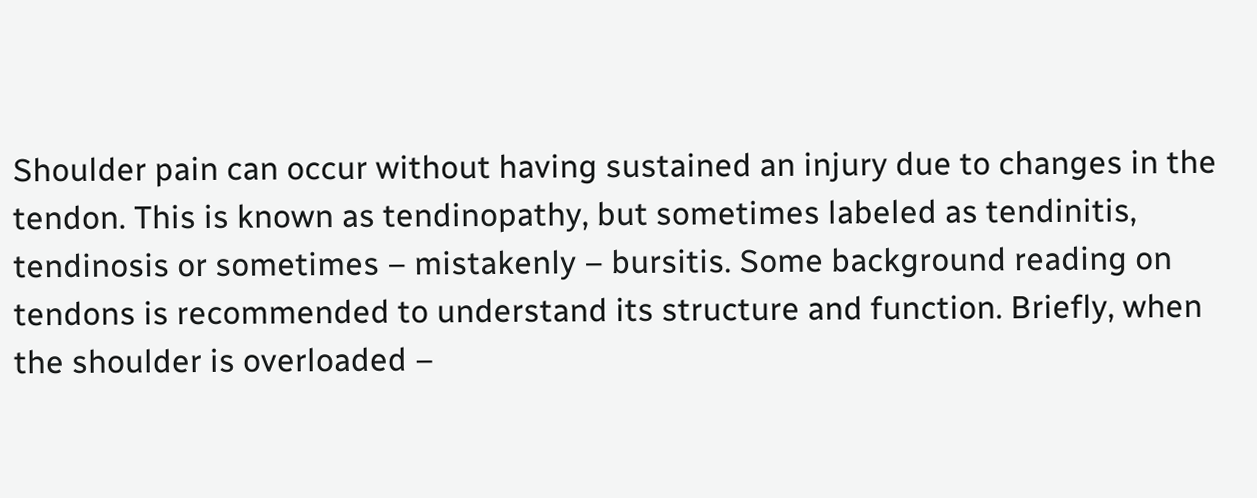Shoulder pain can occur without having sustained an injury due to changes in the tendon. This is known as tendinopathy, but sometimes labeled as tendinitis, tendinosis or sometimes – mistakenly – bursitis. Some background reading on tendons is recommended to understand its structure and function. Briefly, when the shoulder is overloaded –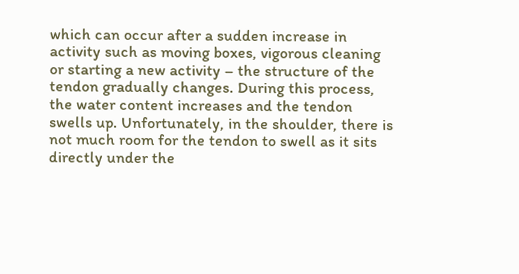which can occur after a sudden increase in activity such as moving boxes, vigorous cleaning or starting a new activity – the structure of the tendon gradually changes. During this process, the water content increases and the tendon swells up. Unfortunately, in the shoulder, there is not much room for the tendon to swell as it sits directly under the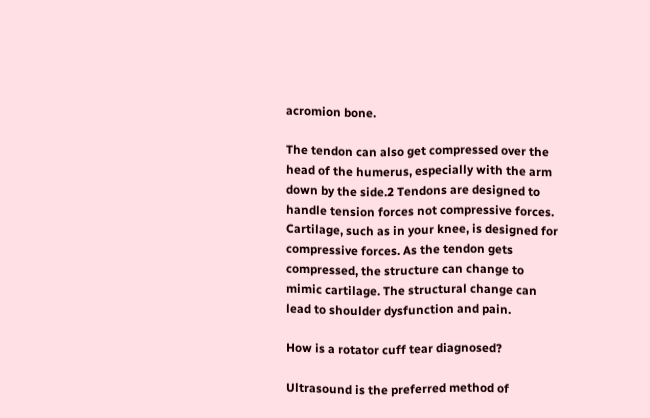acromion bone.

The tendon can also get compressed over the head of the humerus, especially with the arm down by the side.2 Tendons are designed to handle tension forces not compressive forces. Cartilage, such as in your knee, is designed for compressive forces. As the tendon gets compressed, the structure can change to mimic cartilage. The structural change can lead to shoulder dysfunction and pain.

How is a rotator cuff tear diagnosed?

Ultrasound is the preferred method of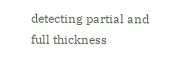detecting partial and full thickness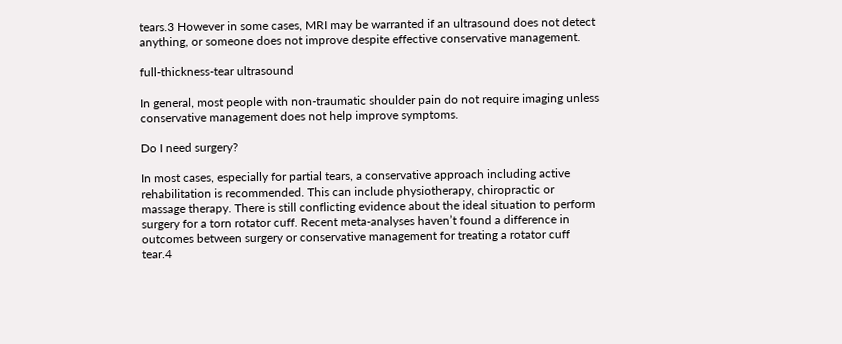tears.3 However in some cases, MRI may be warranted if an ultrasound does not detect anything, or someone does not improve despite effective conservative management.

full-thickness-tear ultrasound

In general, most people with non-traumatic shoulder pain do not require imaging unless conservative management does not help improve symptoms.

Do I need surgery?

In most cases, especially for partial tears, a conservative approach including active rehabilitation is recommended. This can include physiotherapy, chiropractic or massage therapy. There is still conflicting evidence about the ideal situation to perform surgery for a torn rotator cuff. Recent meta-analyses haven’t found a difference in outcomes between surgery or conservative management for treating a rotator cuff tear.4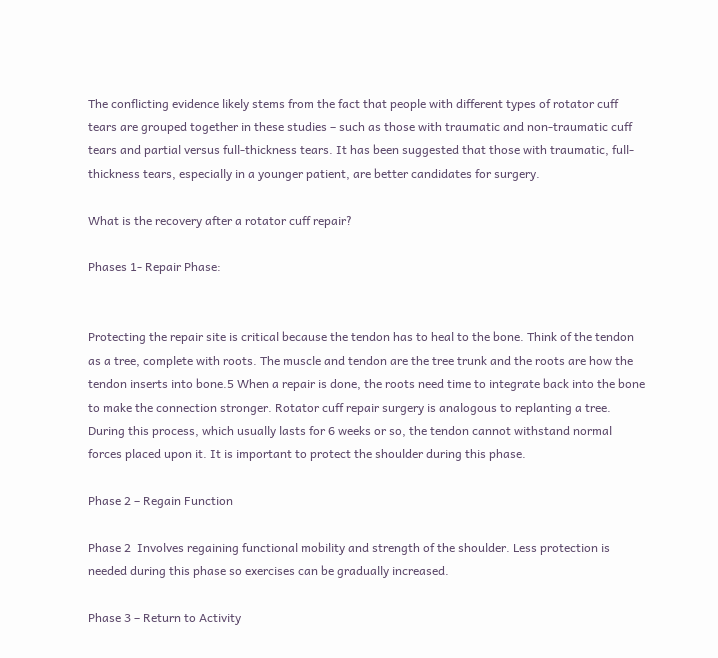The conflicting evidence likely stems from the fact that people with different types of rotator cuff tears are grouped together in these studies – such as those with traumatic and non-traumatic cuff tears and partial versus full-thickness tears. It has been suggested that those with traumatic, full-thickness tears, especially in a younger patient, are better candidates for surgery.

What is the recovery after a rotator cuff repair?

Phases 1- Repair Phase:


Protecting the repair site is critical because the tendon has to heal to the bone. Think of the tendon as a tree, complete with roots. The muscle and tendon are the tree trunk and the roots are how the tendon inserts into bone.5 When a repair is done, the roots need time to integrate back into the bone to make the connection stronger. Rotator cuff repair surgery is analogous to replanting a tree. During this process, which usually lasts for 6 weeks or so, the tendon cannot withstand normal forces placed upon it. It is important to protect the shoulder during this phase.

Phase 2 – Regain Function

Phase 2  Involves regaining functional mobility and strength of the shoulder. Less protection is needed during this phase so exercises can be gradually increased.

Phase 3 – Return to Activity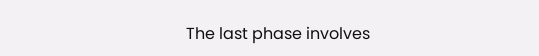The last phase involves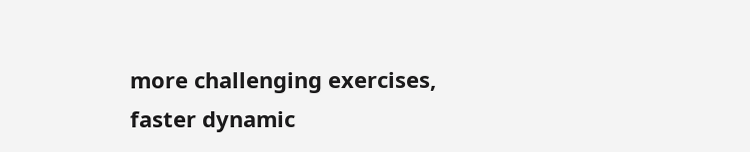more challenging exercises, faster dynamic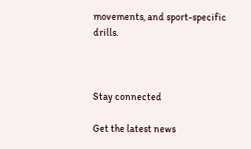movements, and sport-specific drills.



Stay connected

Get the latest news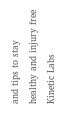and tips to stay healthy and injury free
Kinetic Labs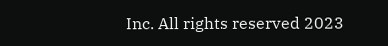Inc. All rights reserved 2023